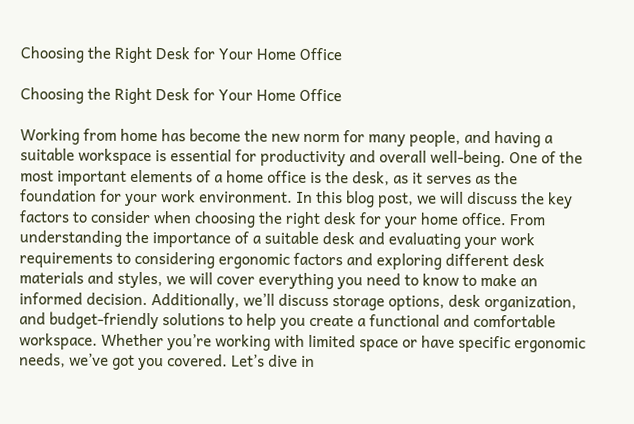Choosing the Right Desk for Your Home Office

Choosing the Right Desk for Your Home Office

Working from home has become the new norm for many people, and having a suitable workspace is essential for productivity and overall well-being. One of the most important elements of a home office is the desk, as it serves as the foundation for your work environment. In this blog post, we will discuss the key factors to consider when choosing the right desk for your home office. From understanding the importance of a suitable desk and evaluating your work requirements to considering ergonomic factors and exploring different desk materials and styles, we will cover everything you need to know to make an informed decision. Additionally, we’ll discuss storage options, desk organization, and budget-friendly solutions to help you create a functional and comfortable workspace. Whether you’re working with limited space or have specific ergonomic needs, we’ve got you covered. Let’s dive in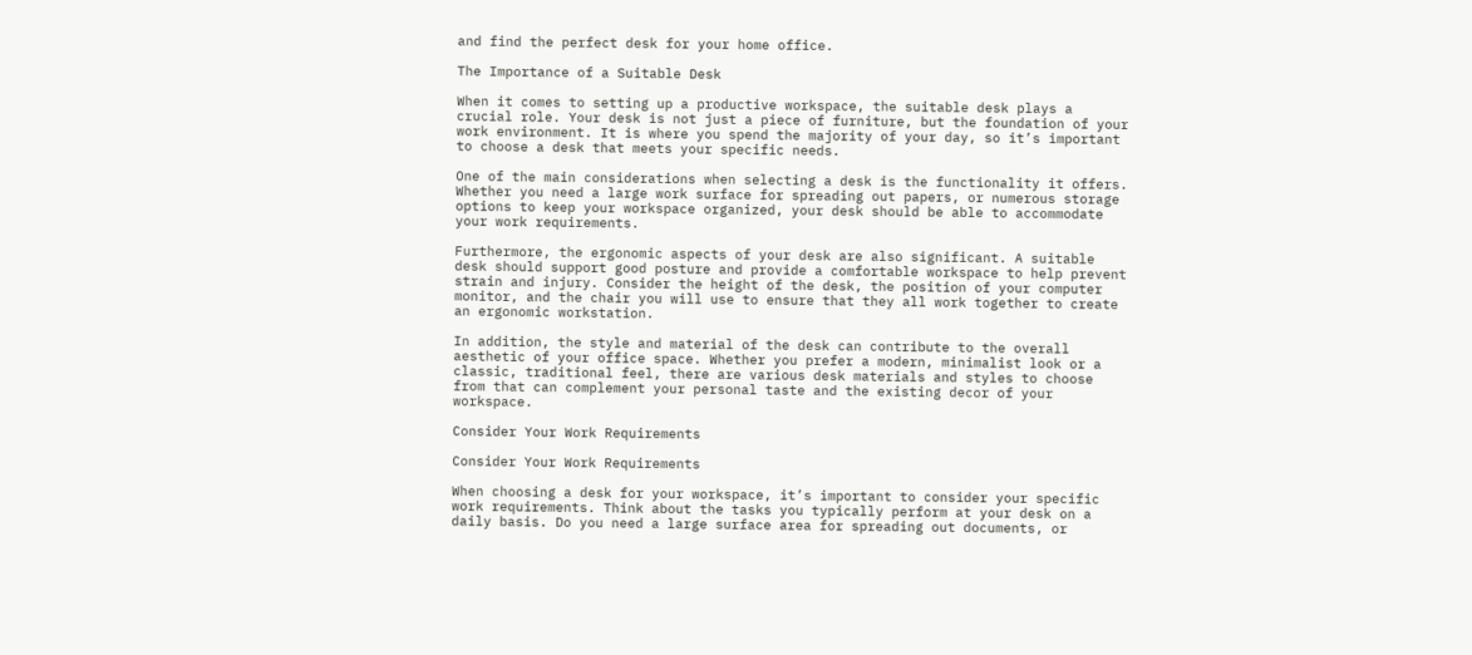and find the perfect desk for your home office.

The Importance of a Suitable Desk

When it comes to setting up a productive workspace, the suitable desk plays a crucial role. Your desk is not just a piece of furniture, but the foundation of your work environment. It is where you spend the majority of your day, so it’s important to choose a desk that meets your specific needs.

One of the main considerations when selecting a desk is the functionality it offers. Whether you need a large work surface for spreading out papers, or numerous storage options to keep your workspace organized, your desk should be able to accommodate your work requirements.

Furthermore, the ergonomic aspects of your desk are also significant. A suitable desk should support good posture and provide a comfortable workspace to help prevent strain and injury. Consider the height of the desk, the position of your computer monitor, and the chair you will use to ensure that they all work together to create an ergonomic workstation.

In addition, the style and material of the desk can contribute to the overall aesthetic of your office space. Whether you prefer a modern, minimalist look or a classic, traditional feel, there are various desk materials and styles to choose from that can complement your personal taste and the existing decor of your workspace.

Consider Your Work Requirements

Consider Your Work Requirements

When choosing a desk for your workspace, it’s important to consider your specific work requirements. Think about the tasks you typically perform at your desk on a daily basis. Do you need a large surface area for spreading out documents, or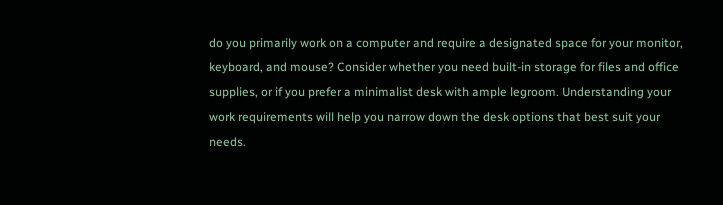do you primarily work on a computer and require a designated space for your monitor, keyboard, and mouse? Consider whether you need built-in storage for files and office supplies, or if you prefer a minimalist desk with ample legroom. Understanding your work requirements will help you narrow down the desk options that best suit your needs.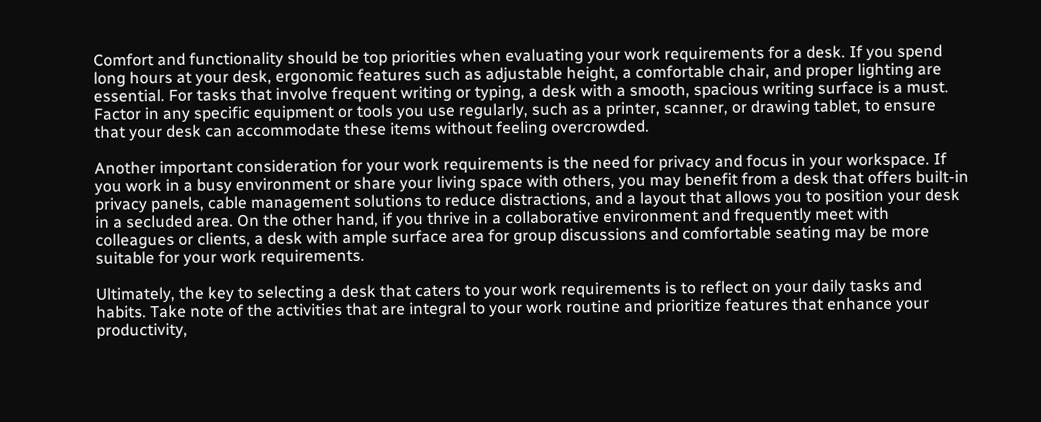Comfort and functionality should be top priorities when evaluating your work requirements for a desk. If you spend long hours at your desk, ergonomic features such as adjustable height, a comfortable chair, and proper lighting are essential. For tasks that involve frequent writing or typing, a desk with a smooth, spacious writing surface is a must. Factor in any specific equipment or tools you use regularly, such as a printer, scanner, or drawing tablet, to ensure that your desk can accommodate these items without feeling overcrowded.

Another important consideration for your work requirements is the need for privacy and focus in your workspace. If you work in a busy environment or share your living space with others, you may benefit from a desk that offers built-in privacy panels, cable management solutions to reduce distractions, and a layout that allows you to position your desk in a secluded area. On the other hand, if you thrive in a collaborative environment and frequently meet with colleagues or clients, a desk with ample surface area for group discussions and comfortable seating may be more suitable for your work requirements.

Ultimately, the key to selecting a desk that caters to your work requirements is to reflect on your daily tasks and habits. Take note of the activities that are integral to your work routine and prioritize features that enhance your productivity,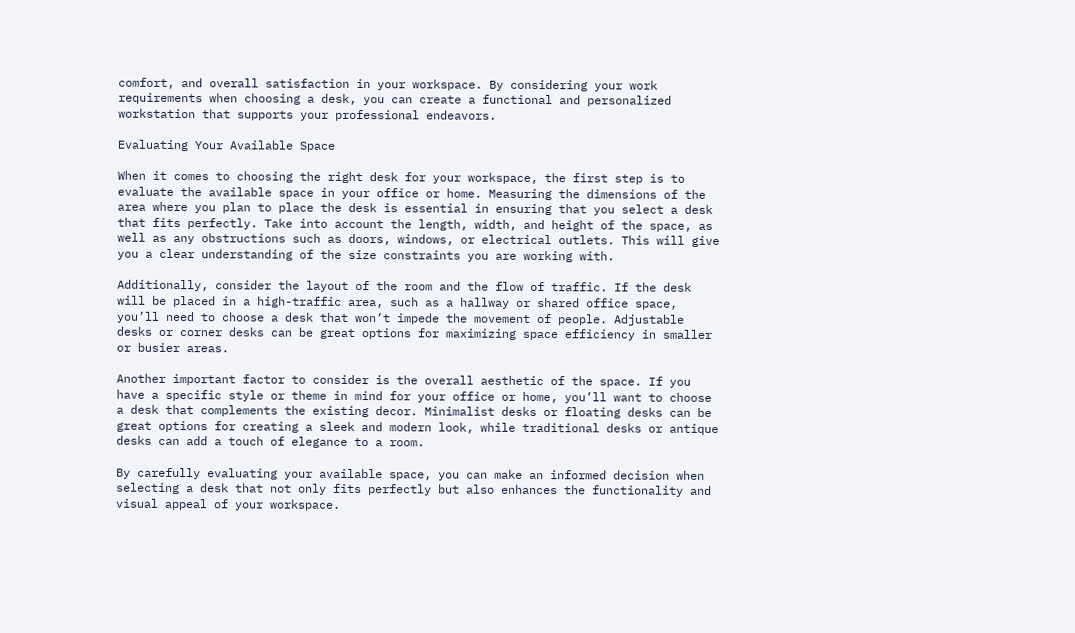comfort, and overall satisfaction in your workspace. By considering your work requirements when choosing a desk, you can create a functional and personalized workstation that supports your professional endeavors.

Evaluating Your Available Space

When it comes to choosing the right desk for your workspace, the first step is to evaluate the available space in your office or home. Measuring the dimensions of the area where you plan to place the desk is essential in ensuring that you select a desk that fits perfectly. Take into account the length, width, and height of the space, as well as any obstructions such as doors, windows, or electrical outlets. This will give you a clear understanding of the size constraints you are working with.

Additionally, consider the layout of the room and the flow of traffic. If the desk will be placed in a high-traffic area, such as a hallway or shared office space, you’ll need to choose a desk that won’t impede the movement of people. Adjustable desks or corner desks can be great options for maximizing space efficiency in smaller or busier areas.

Another important factor to consider is the overall aesthetic of the space. If you have a specific style or theme in mind for your office or home, you’ll want to choose a desk that complements the existing decor. Minimalist desks or floating desks can be great options for creating a sleek and modern look, while traditional desks or antique desks can add a touch of elegance to a room.

By carefully evaluating your available space, you can make an informed decision when selecting a desk that not only fits perfectly but also enhances the functionality and visual appeal of your workspace.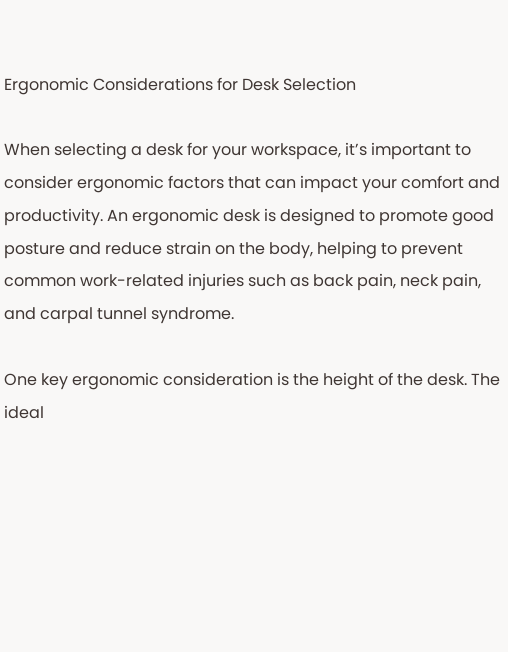Ergonomic Considerations for Desk Selection

When selecting a desk for your workspace, it’s important to consider ergonomic factors that can impact your comfort and productivity. An ergonomic desk is designed to promote good posture and reduce strain on the body, helping to prevent common work-related injuries such as back pain, neck pain, and carpal tunnel syndrome.

One key ergonomic consideration is the height of the desk. The ideal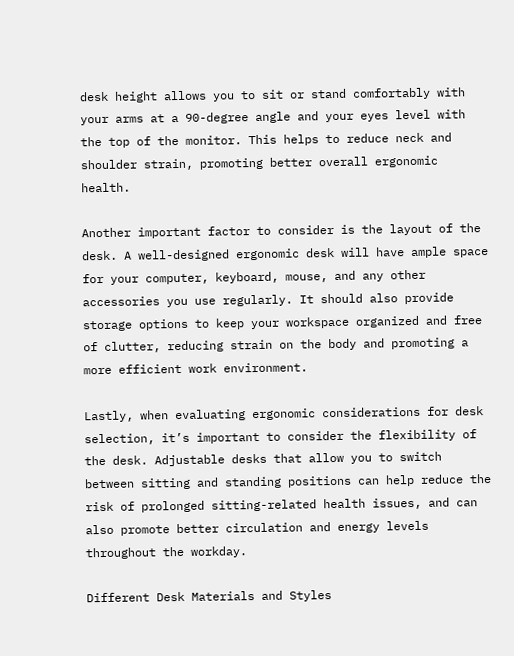desk height allows you to sit or stand comfortably with your arms at a 90-degree angle and your eyes level with the top of the monitor. This helps to reduce neck and shoulder strain, promoting better overall ergonomic health.

Another important factor to consider is the layout of the desk. A well-designed ergonomic desk will have ample space for your computer, keyboard, mouse, and any other accessories you use regularly. It should also provide storage options to keep your workspace organized and free of clutter, reducing strain on the body and promoting a more efficient work environment.

Lastly, when evaluating ergonomic considerations for desk selection, it’s important to consider the flexibility of the desk. Adjustable desks that allow you to switch between sitting and standing positions can help reduce the risk of prolonged sitting-related health issues, and can also promote better circulation and energy levels throughout the workday.

Different Desk Materials and Styles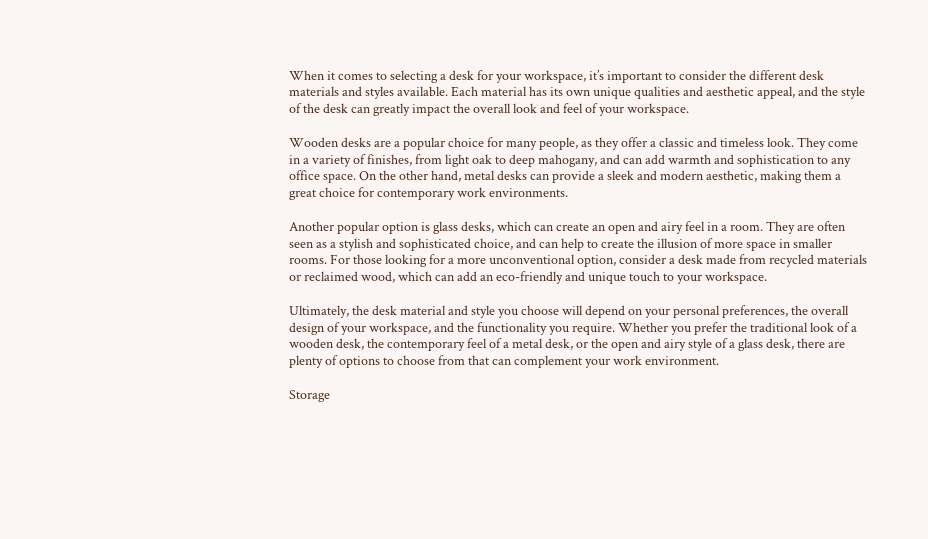When it comes to selecting a desk for your workspace, it’s important to consider the different desk materials and styles available. Each material has its own unique qualities and aesthetic appeal, and the style of the desk can greatly impact the overall look and feel of your workspace.

Wooden desks are a popular choice for many people, as they offer a classic and timeless look. They come in a variety of finishes, from light oak to deep mahogany, and can add warmth and sophistication to any office space. On the other hand, metal desks can provide a sleek and modern aesthetic, making them a great choice for contemporary work environments.

Another popular option is glass desks, which can create an open and airy feel in a room. They are often seen as a stylish and sophisticated choice, and can help to create the illusion of more space in smaller rooms. For those looking for a more unconventional option, consider a desk made from recycled materials or reclaimed wood, which can add an eco-friendly and unique touch to your workspace.

Ultimately, the desk material and style you choose will depend on your personal preferences, the overall design of your workspace, and the functionality you require. Whether you prefer the traditional look of a wooden desk, the contemporary feel of a metal desk, or the open and airy style of a glass desk, there are plenty of options to choose from that can complement your work environment.

Storage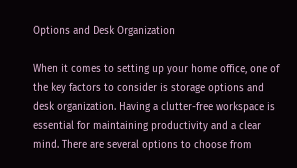Options and Desk Organization

When it comes to setting up your home office, one of the key factors to consider is storage options and desk organization. Having a clutter-free workspace is essential for maintaining productivity and a clear mind. There are several options to choose from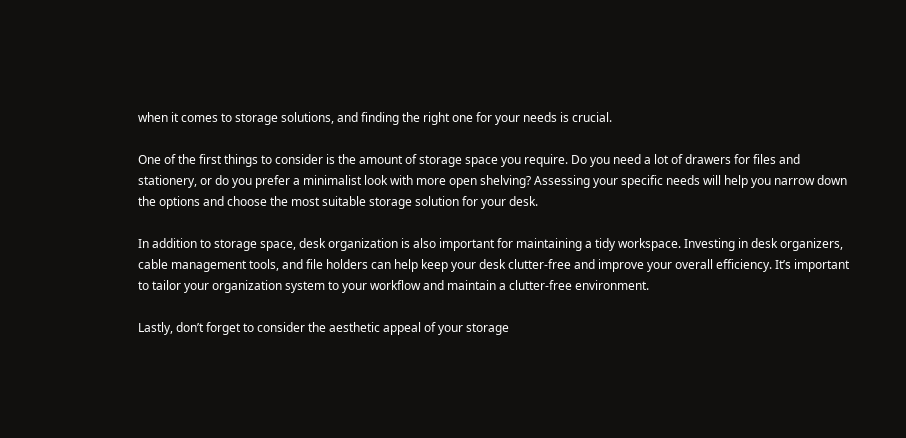when it comes to storage solutions, and finding the right one for your needs is crucial.

One of the first things to consider is the amount of storage space you require. Do you need a lot of drawers for files and stationery, or do you prefer a minimalist look with more open shelving? Assessing your specific needs will help you narrow down the options and choose the most suitable storage solution for your desk.

In addition to storage space, desk organization is also important for maintaining a tidy workspace. Investing in desk organizers, cable management tools, and file holders can help keep your desk clutter-free and improve your overall efficiency. It’s important to tailor your organization system to your workflow and maintain a clutter-free environment.

Lastly, don’t forget to consider the aesthetic appeal of your storage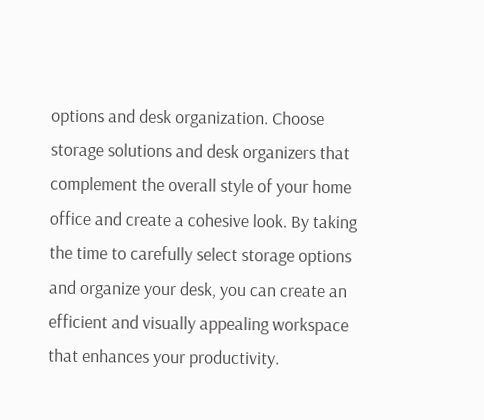options and desk organization. Choose storage solutions and desk organizers that complement the overall style of your home office and create a cohesive look. By taking the time to carefully select storage options and organize your desk, you can create an efficient and visually appealing workspace that enhances your productivity.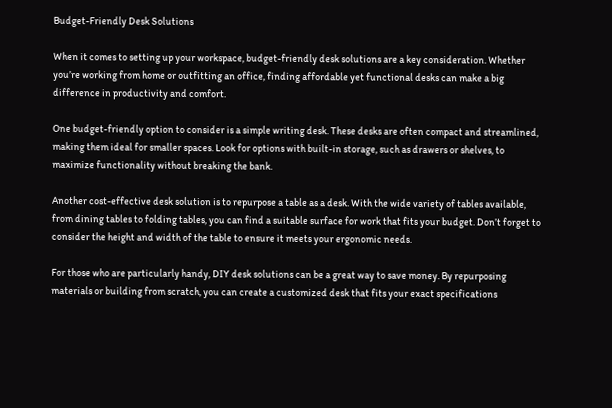Budget-Friendly Desk Solutions

When it comes to setting up your workspace, budget-friendly desk solutions are a key consideration. Whether you’re working from home or outfitting an office, finding affordable yet functional desks can make a big difference in productivity and comfort.

One budget-friendly option to consider is a simple writing desk. These desks are often compact and streamlined, making them ideal for smaller spaces. Look for options with built-in storage, such as drawers or shelves, to maximize functionality without breaking the bank.

Another cost-effective desk solution is to repurpose a table as a desk. With the wide variety of tables available, from dining tables to folding tables, you can find a suitable surface for work that fits your budget. Don’t forget to consider the height and width of the table to ensure it meets your ergonomic needs.

For those who are particularly handy, DIY desk solutions can be a great way to save money. By repurposing materials or building from scratch, you can create a customized desk that fits your exact specifications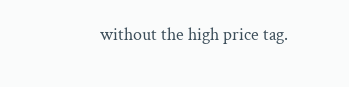without the high price tag.